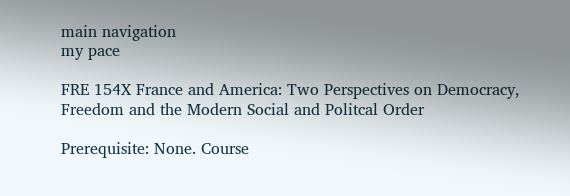main navigation
my pace

FRE 154X France and America: Two Perspectives on Democracy, Freedom and the Modern Social and Politcal Order

Prerequisite: None. Course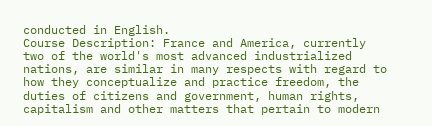conducted in English.
Course Description: France and America, currently two of the world's most advanced industrialized nations, are similar in many respects with regard to how they conceptualize and practice freedom, the duties of citizens and government, human rights, capitalism and other matters that pertain to modern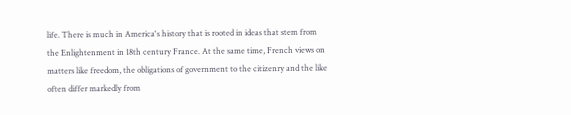life. There is much in America's history that is rooted in ideas that stem from the Enlightenment in 18th century France. At the same time, French views on matters like freedom, the obligations of government to the citizenry and the like often differ markedly from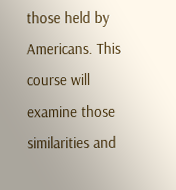those held by Americans. This course will examine those similarities and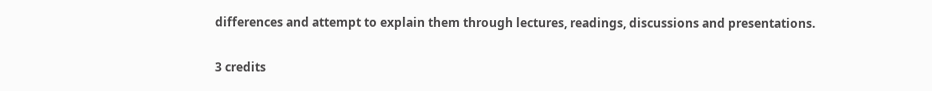differences and attempt to explain them through lectures, readings, discussions and presentations.


3 credits